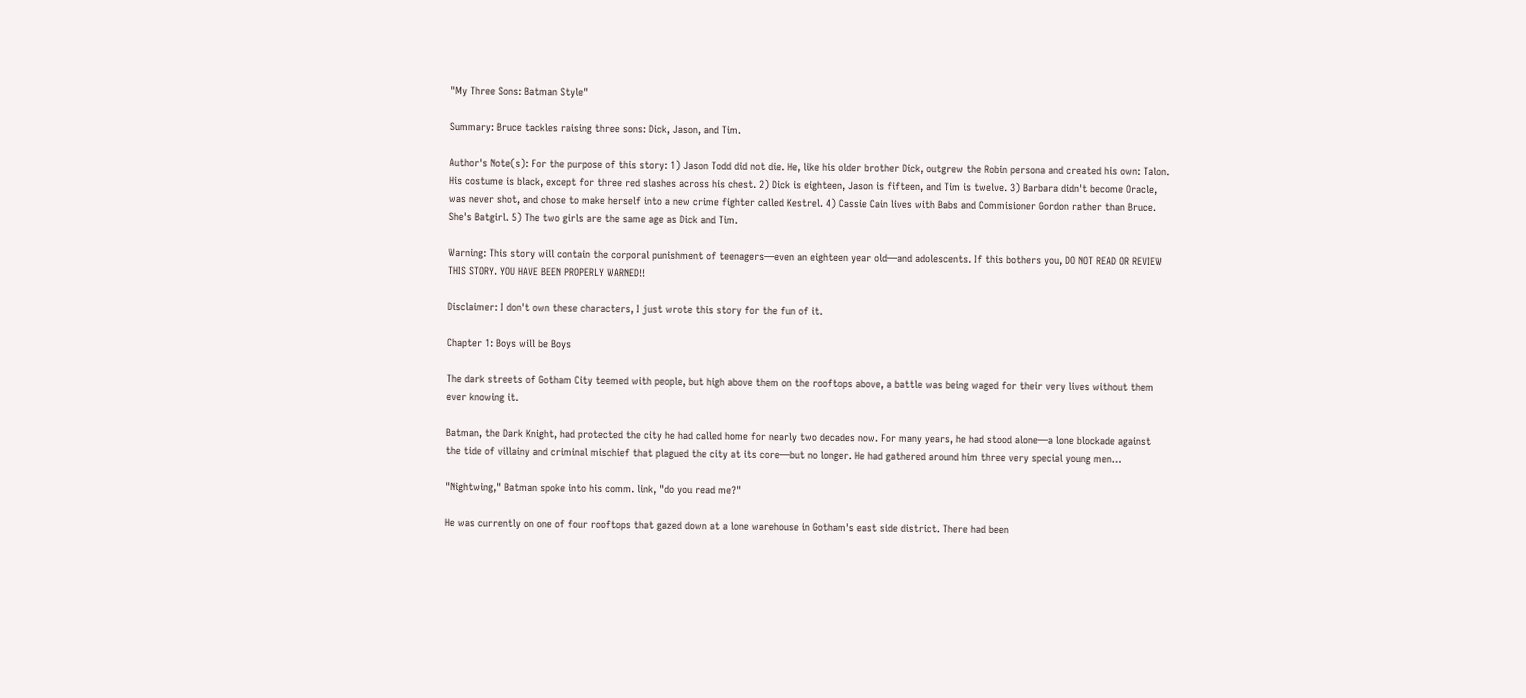"My Three Sons: Batman Style"

Summary: Bruce tackles raising three sons: Dick, Jason, and Tim.

Author's Note(s): For the purpose of this story: 1) Jason Todd did not die. He, like his older brother Dick, outgrew the Robin persona and created his own: Talon. His costume is black, except for three red slashes across his chest. 2) Dick is eighteen, Jason is fifteen, and Tim is twelve. 3) Barbara didn't become Oracle, was never shot, and chose to make herself into a new crime fighter called Kestrel. 4) Cassie Cain lives with Babs and Commisioner Gordon rather than Bruce. She's Batgirl. 5) The two girls are the same age as Dick and Tim.

Warning: This story will contain the corporal punishment of teenagers—even an eighteen year old—and adolescents. If this bothers you, DO NOT READ OR REVIEW THIS STORY. YOU HAVE BEEN PROPERLY WARNED!!

Disclaimer: I don't own these characters, I just wrote this story for the fun of it.

Chapter 1: Boys will be Boys

The dark streets of Gotham City teemed with people, but high above them on the rooftops above, a battle was being waged for their very lives without them ever knowing it.

Batman, the Dark Knight, had protected the city he had called home for nearly two decades now. For many years, he had stood alone—a lone blockade against the tide of villainy and criminal mischief that plagued the city at its core—but no longer. He had gathered around him three very special young men…

"Nightwing," Batman spoke into his comm. link, "do you read me?"

He was currently on one of four rooftops that gazed down at a lone warehouse in Gotham's east side district. There had been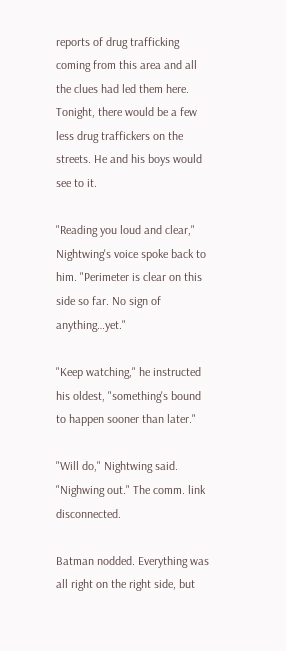reports of drug trafficking coming from this area and all the clues had led them here. Tonight, there would be a few less drug traffickers on the streets. He and his boys would see to it.

"Reading you loud and clear," Nightwing's voice spoke back to him. "Perimeter is clear on this side so far. No sign of anything…yet."

"Keep watching," he instructed his oldest, "something's bound to happen sooner than later."

"Will do," Nightwing said. "Nighwing out." The comm. link disconnected.

Batman nodded. Everything was all right on the right side, but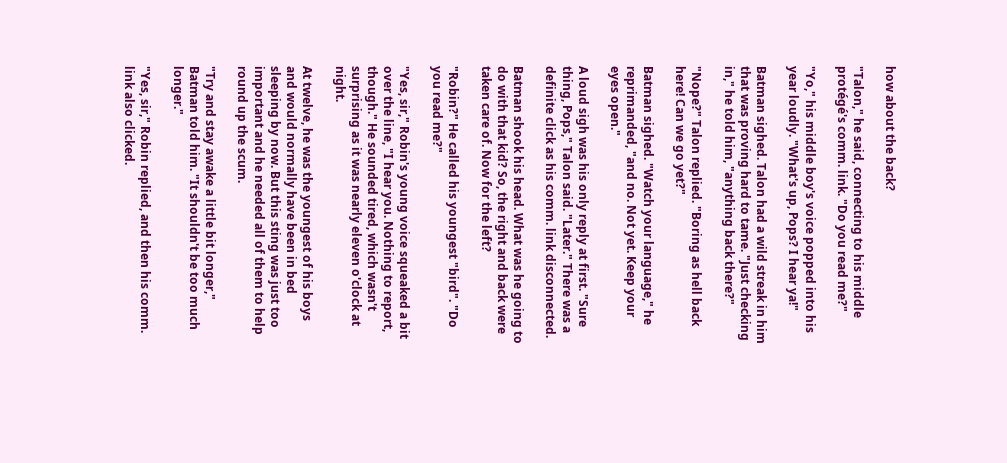how about the back?

"Talon," he said, connecting to his middle protégé's comm. link. "Do you read me?"

"Yo," his middle boy's voice popped into his year loudly. "What's up, Pops? I hear ya!"

Batman sighed. Talon had a wild streak in him that was proving hard to tame. "Just checking in," he told him, "anything back there?"

"Nope?" Talon replied. "Boring as hell back here! Can we go yet?"

Batman sighed. "Watch your language," he reprimanded, "and no. Not yet. Keep your eyes open."

A loud sigh was his only reply at first. "Sure thing, Pops," Talon said. "Later." There was a definite click as his comm. link disconnected.

Batman shook his head. What was he going to do with that kid? So, the right and back were taken care of. Now for the left?

"Robin?" He called his youngest "bird". "Do you read me?"

"Yes, sir," Robin's young voice squeaked a bit over the line, "I hear you. Nothing to report, though." He sounded tired, which wasn't surprising as it was nearly eleven o'clock at night.

At twelve, he was the youngest of his boys and would normally have been in bed sleeping by now. But this sting was just too important and he needed all of them to help round up the scum.

"Try and stay awake a little bit longer," Batman told him. "It shouldn't be too much longer."

"Yes, sir," Robin replied, and then his comm. link also clicked.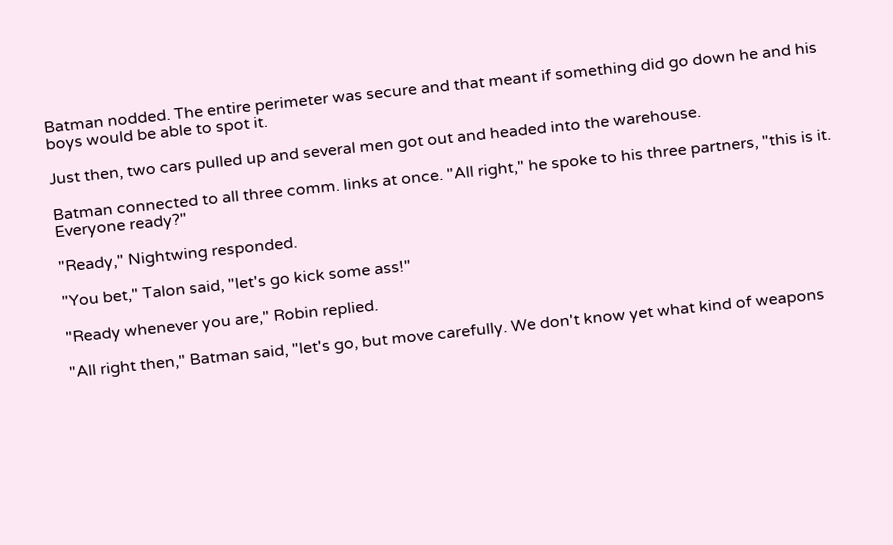Batman nodded. The entire perimeter was secure and that meant if something did go down he and his boys would be able to spot it.

Just then, two cars pulled up and several men got out and headed into the warehouse.

Batman connected to all three comm. links at once. "All right," he spoke to his three partners, "this is it. Everyone ready?"

"Ready," Nightwing responded.

"You bet," Talon said, "let's go kick some ass!"

"Ready whenever you are," Robin replied.

"All right then," Batman said, "let's go, but move carefully. We don't know yet what kind of weapons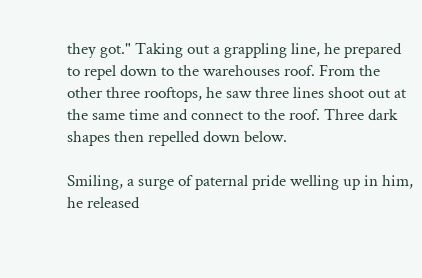they got." Taking out a grappling line, he prepared to repel down to the warehouses roof. From the other three rooftops, he saw three lines shoot out at the same time and connect to the roof. Three dark shapes then repelled down below.

Smiling, a surge of paternal pride welling up in him, he released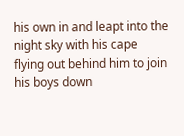his own in and leapt into the night sky with his cape flying out behind him to join his boys down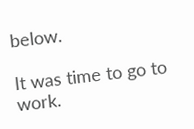below.

It was time to go to work.